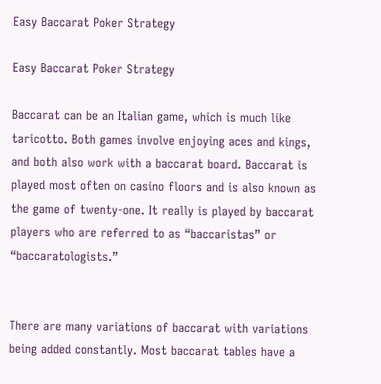Easy Baccarat Poker Strategy

Easy Baccarat Poker Strategy

Baccarat can be an Italian game, which is much like taricotto. Both games involve enjoying aces and kings, and both also work with a baccarat board. Baccarat is played most often on casino floors and is also known as the game of twenty-one. It really is played by baccarat players who are referred to as “baccaristas” or “baccaratologists.”


There are many variations of baccarat with variations being added constantly. Most baccarat tables have a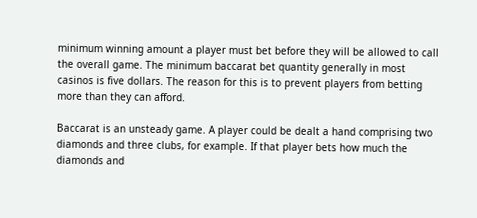minimum winning amount a player must bet before they will be allowed to call the overall game. The minimum baccarat bet quantity generally in most casinos is five dollars. The reason for this is to prevent players from betting more than they can afford.

Baccarat is an unsteady game. A player could be dealt a hand comprising two diamonds and three clubs, for example. If that player bets how much the diamonds and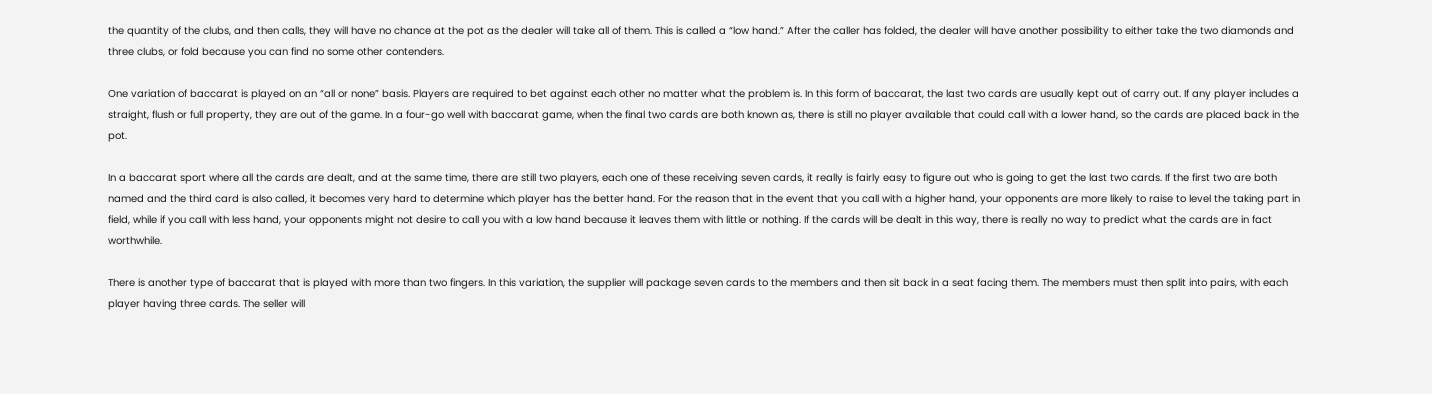the quantity of the clubs, and then calls, they will have no chance at the pot as the dealer will take all of them. This is called a “low hand.” After the caller has folded, the dealer will have another possibility to either take the two diamonds and three clubs, or fold because you can find no some other contenders.

One variation of baccarat is played on an “all or none” basis. Players are required to bet against each other no matter what the problem is. In this form of baccarat, the last two cards are usually kept out of carry out. If any player includes a straight, flush or full property, they are out of the game. In a four-go well with baccarat game, when the final two cards are both known as, there is still no player available that could call with a lower hand, so the cards are placed back in the pot.

In a baccarat sport where all the cards are dealt, and at the same time, there are still two players, each one of these receiving seven cards, it really is fairly easy to figure out who is going to get the last two cards. If the first two are both named and the third card is also called, it becomes very hard to determine which player has the better hand. For the reason that in the event that you call with a higher hand, your opponents are more likely to raise to level the taking part in field, while if you call with less hand, your opponents might not desire to call you with a low hand because it leaves them with little or nothing. If the cards will be dealt in this way, there is really no way to predict what the cards are in fact worthwhile.

There is another type of baccarat that is played with more than two fingers. In this variation, the supplier will package seven cards to the members and then sit back in a seat facing them. The members must then split into pairs, with each player having three cards. The seller will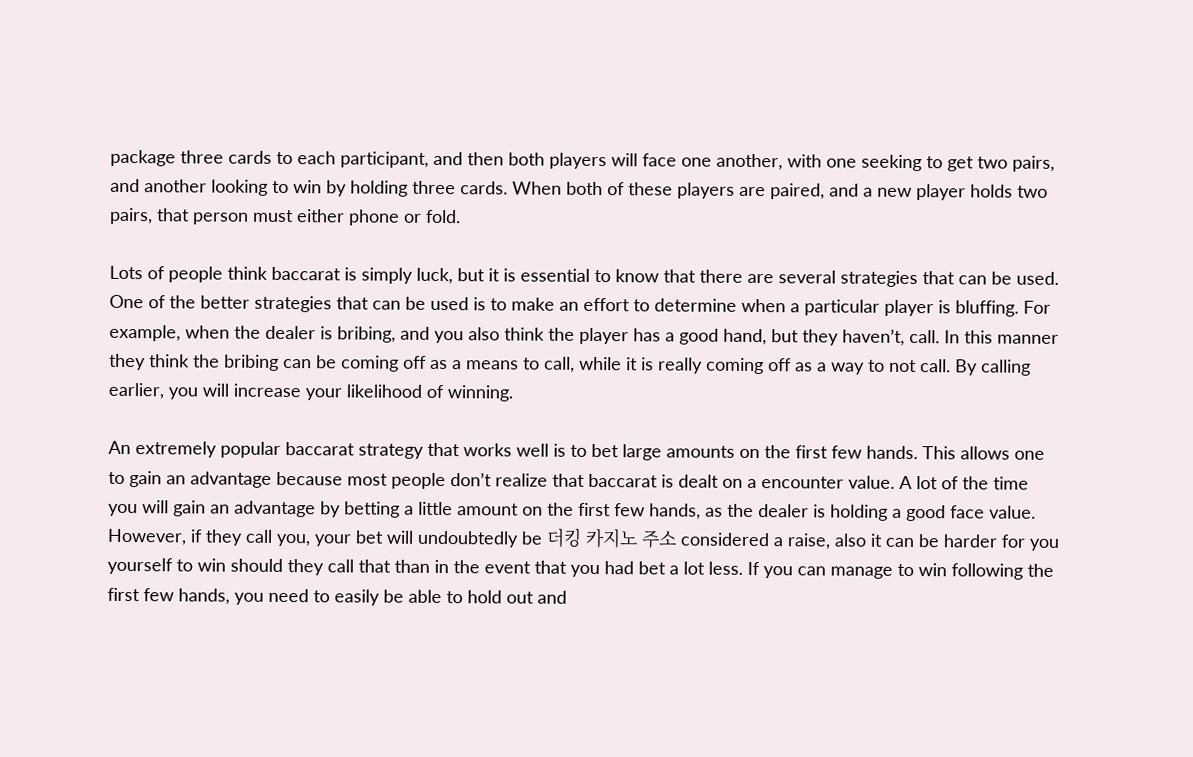package three cards to each participant, and then both players will face one another, with one seeking to get two pairs, and another looking to win by holding three cards. When both of these players are paired, and a new player holds two pairs, that person must either phone or fold.

Lots of people think baccarat is simply luck, but it is essential to know that there are several strategies that can be used. One of the better strategies that can be used is to make an effort to determine when a particular player is bluffing. For example, when the dealer is bribing, and you also think the player has a good hand, but they haven’t, call. In this manner they think the bribing can be coming off as a means to call, while it is really coming off as a way to not call. By calling earlier, you will increase your likelihood of winning.

An extremely popular baccarat strategy that works well is to bet large amounts on the first few hands. This allows one to gain an advantage because most people don’t realize that baccarat is dealt on a encounter value. A lot of the time you will gain an advantage by betting a little amount on the first few hands, as the dealer is holding a good face value. However, if they call you, your bet will undoubtedly be 더킹 카지노 주소 considered a raise, also it can be harder for you yourself to win should they call that than in the event that you had bet a lot less. If you can manage to win following the first few hands, you need to easily be able to hold out and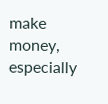make money, especially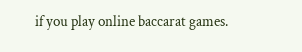if you play online baccarat games.